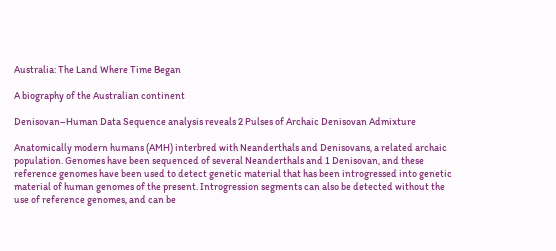Australia: The Land Where Time Began

A biography of the Australian continent

Denisovan–Human Data Sequence analysis reveals 2 Pulses of Archaic Denisovan Admixture

Anatomically modern humans (AMH) interbred with Neanderthals and Denisovans, a related archaic population. Genomes have been sequenced of several Neanderthals and 1 Denisovan, and these reference genomes have been used to detect genetic material that has been introgressed into genetic material of human genomes of the present. Introgression segments can also be detected without the use of reference genomes, and can be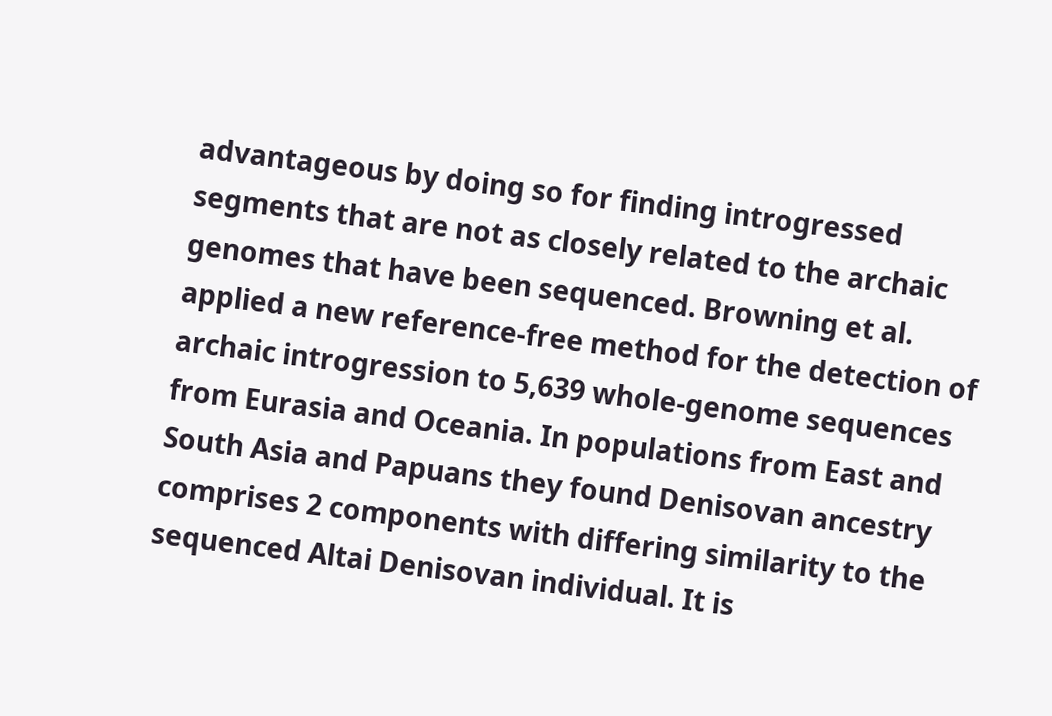advantageous by doing so for finding introgressed segments that are not as closely related to the archaic genomes that have been sequenced. Browning et al. applied a new reference-free method for the detection of archaic introgression to 5,639 whole-genome sequences from Eurasia and Oceania. In populations from East and South Asia and Papuans they found Denisovan ancestry comprises 2 components with differing similarity to the sequenced Altai Denisovan individual. It is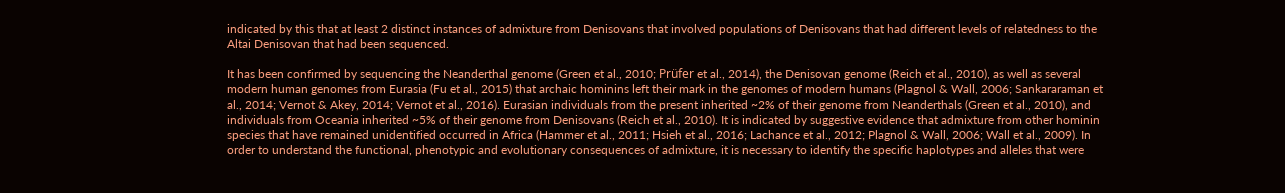indicated by this that at least 2 distinct instances of admixture from Denisovans that involved populations of Denisovans that had different levels of relatedness to the Altai Denisovan that had been sequenced.

It has been confirmed by sequencing the Neanderthal genome (Green et al., 2010; Prüfer et al., 2014), the Denisovan genome (Reich et al., 2010), as well as several modern human genomes from Eurasia (Fu et al., 2015) that archaic hominins left their mark in the genomes of modern humans (Plagnol & Wall, 2006; Sankararaman et al., 2014; Vernot & Akey, 2014; Vernot et al., 2016). Eurasian individuals from the present inherited ~2% of their genome from Neanderthals (Green et al., 2010), and individuals from Oceania inherited ~5% of their genome from Denisovans (Reich et al., 2010). It is indicated by suggestive evidence that admixture from other hominin species that have remained unidentified occurred in Africa (Hammer et al., 2011; Hsieh et al., 2016; Lachance et al., 2012; Plagnol & Wall, 2006; Wall et al., 2009). In order to understand the functional, phenotypic and evolutionary consequences of admixture, it is necessary to identify the specific haplotypes and alleles that were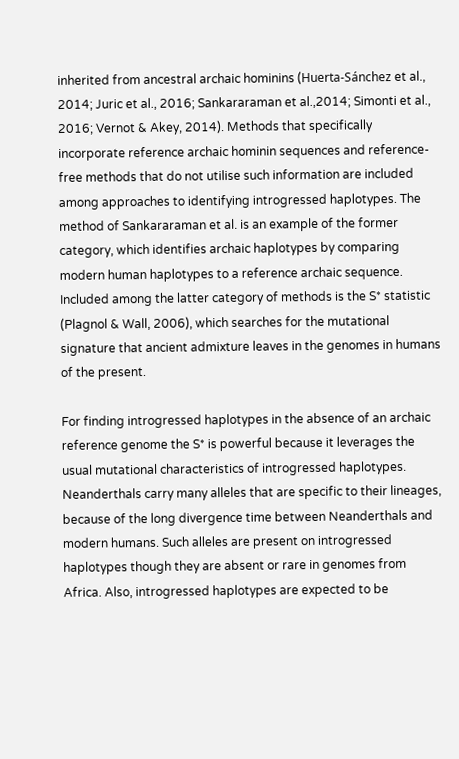inherited from ancestral archaic hominins (Huerta-Sánchez et al., 2014; Juric et al., 2016; Sankararaman et al.,2014; Simonti et al., 2016; Vernot & Akey, 2014). Methods that specifically incorporate reference archaic hominin sequences and reference-free methods that do not utilise such information are included among approaches to identifying introgressed haplotypes. The method of Sankararaman et al. is an example of the former category, which identifies archaic haplotypes by comparing modern human haplotypes to a reference archaic sequence. Included among the latter category of methods is the S* statistic (Plagnol & Wall, 2006), which searches for the mutational signature that ancient admixture leaves in the genomes in humans of the present.

For finding introgressed haplotypes in the absence of an archaic reference genome the S* is powerful because it leverages the usual mutational characteristics of introgressed haplotypes. Neanderthals carry many alleles that are specific to their lineages, because of the long divergence time between Neanderthals and modern humans. Such alleles are present on introgressed haplotypes though they are absent or rare in genomes from Africa. Also, introgressed haplotypes are expected to be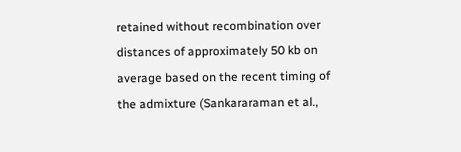retained without recombination over distances of approximately 50 kb on average based on the recent timing of the admixture (Sankararaman et al.,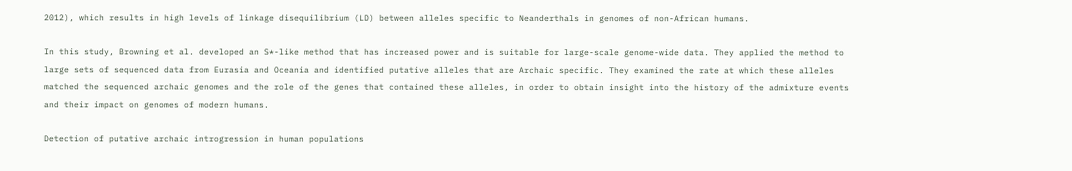2012), which results in high levels of linkage disequilibrium (LD) between alleles specific to Neanderthals in genomes of non-African humans.

In this study, Browning et al. developed an S*-like method that has increased power and is suitable for large-scale genome-wide data. They applied the method to large sets of sequenced data from Eurasia and Oceania and identified putative alleles that are Archaic specific. They examined the rate at which these alleles matched the sequenced archaic genomes and the role of the genes that contained these alleles, in order to obtain insight into the history of the admixture events and their impact on genomes of modern humans.

Detection of putative archaic introgression in human populations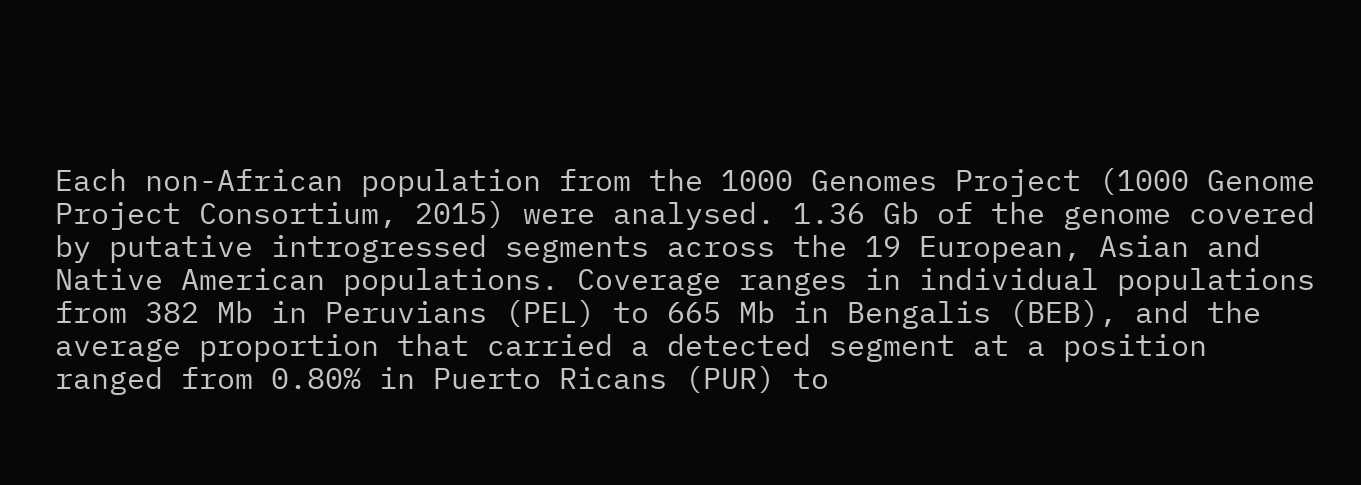Each non-African population from the 1000 Genomes Project (1000 Genome Project Consortium, 2015) were analysed. 1.36 Gb of the genome covered by putative introgressed segments across the 19 European, Asian and Native American populations. Coverage ranges in individual populations from 382 Mb in Peruvians (PEL) to 665 Mb in Bengalis (BEB), and the average proportion that carried a detected segment at a position ranged from 0.80% in Puerto Ricans (PUR) to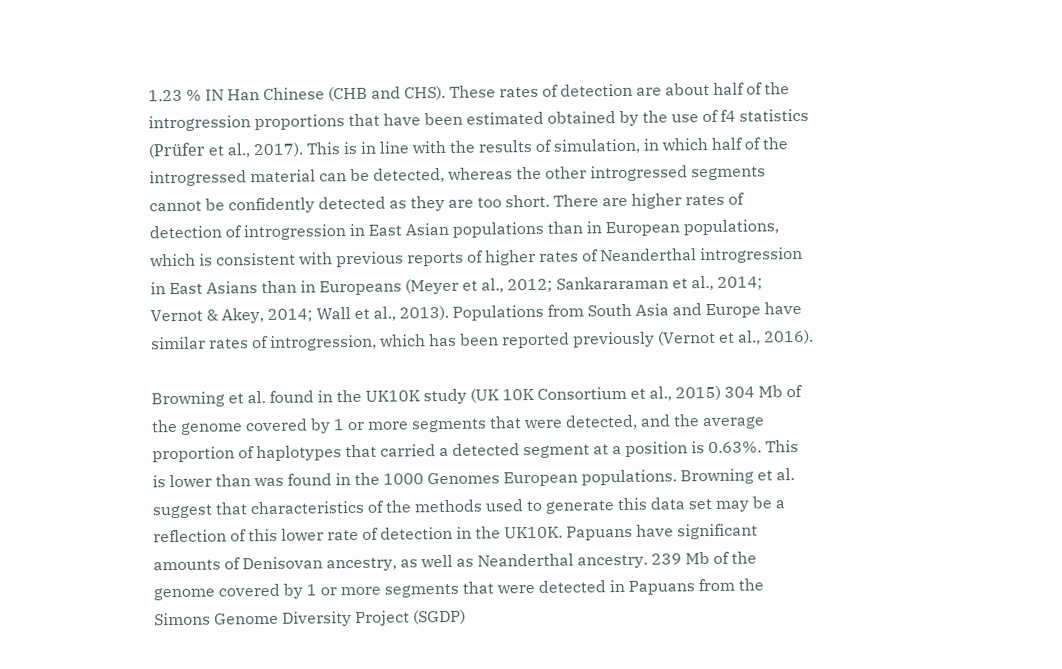1.23 % IN Han Chinese (CHB and CHS). These rates of detection are about half of the introgression proportions that have been estimated obtained by the use of f4 statistics (Prüfer et al., 2017). This is in line with the results of simulation, in which half of the introgressed material can be detected, whereas the other introgressed segments cannot be confidently detected as they are too short. There are higher rates of detection of introgression in East Asian populations than in European populations, which is consistent with previous reports of higher rates of Neanderthal introgression in East Asians than in Europeans (Meyer et al., 2012; Sankararaman et al., 2014; Vernot & Akey, 2014; Wall et al., 2013). Populations from South Asia and Europe have similar rates of introgression, which has been reported previously (Vernot et al., 2016).

Browning et al. found in the UK10K study (UK 10K Consortium et al., 2015) 304 Mb of the genome covered by 1 or more segments that were detected, and the average proportion of haplotypes that carried a detected segment at a position is 0.63%. This is lower than was found in the 1000 Genomes European populations. Browning et al. suggest that characteristics of the methods used to generate this data set may be a reflection of this lower rate of detection in the UK10K. Papuans have significant amounts of Denisovan ancestry, as well as Neanderthal ancestry. 239 Mb of the genome covered by 1 or more segments that were detected in Papuans from the Simons Genome Diversity Project (SGDP)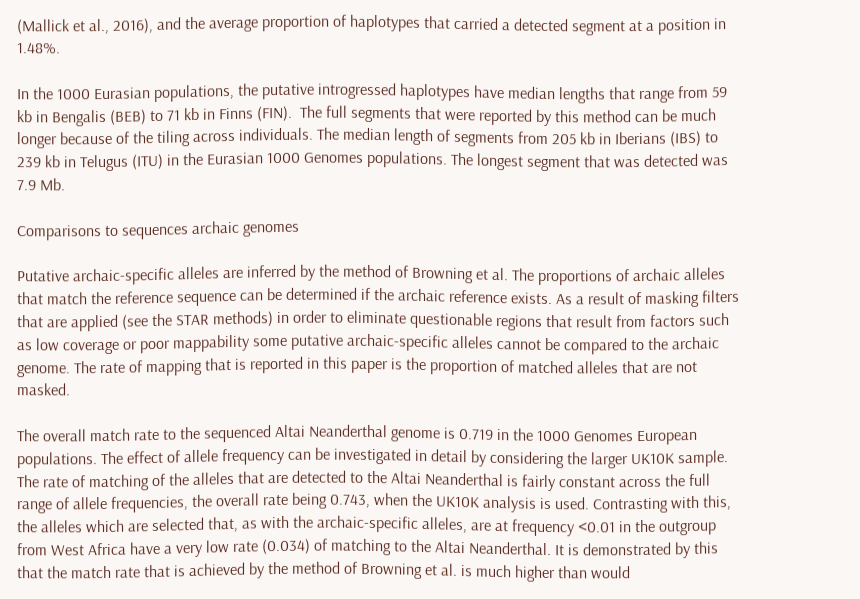(Mallick et al., 2016), and the average proportion of haplotypes that carried a detected segment at a position in 1.48%.

In the 1000 Eurasian populations, the putative introgressed haplotypes have median lengths that range from 59 kb in Bengalis (BEB) to 71 kb in Finns (FIN).  The full segments that were reported by this method can be much longer because of the tiling across individuals. The median length of segments from 205 kb in Iberians (IBS) to 239 kb in Telugus (ITU) in the Eurasian 1000 Genomes populations. The longest segment that was detected was 7.9 Mb.

Comparisons to sequences archaic genomes

Putative archaic-specific alleles are inferred by the method of Browning et al. The proportions of archaic alleles that match the reference sequence can be determined if the archaic reference exists. As a result of masking filters that are applied (see the STAR methods) in order to eliminate questionable regions that result from factors such as low coverage or poor mappability some putative archaic-specific alleles cannot be compared to the archaic genome. The rate of mapping that is reported in this paper is the proportion of matched alleles that are not masked.

The overall match rate to the sequenced Altai Neanderthal genome is 0.719 in the 1000 Genomes European populations. The effect of allele frequency can be investigated in detail by considering the larger UK10K sample. The rate of matching of the alleles that are detected to the Altai Neanderthal is fairly constant across the full range of allele frequencies, the overall rate being 0.743, when the UK10K analysis is used. Contrasting with this, the alleles which are selected that, as with the archaic-specific alleles, are at frequency <0.01 in the outgroup from West Africa have a very low rate (0.034) of matching to the Altai Neanderthal. It is demonstrated by this that the match rate that is achieved by the method of Browning et al. is much higher than would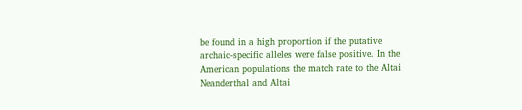be found in a high proportion if the putative archaic-specific alleles were false positive. In the American populations the match rate to the Altai Neanderthal and Altai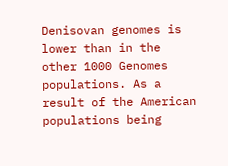Denisovan genomes is lower than in the other 1000 Genomes populations. As a result of the American populations being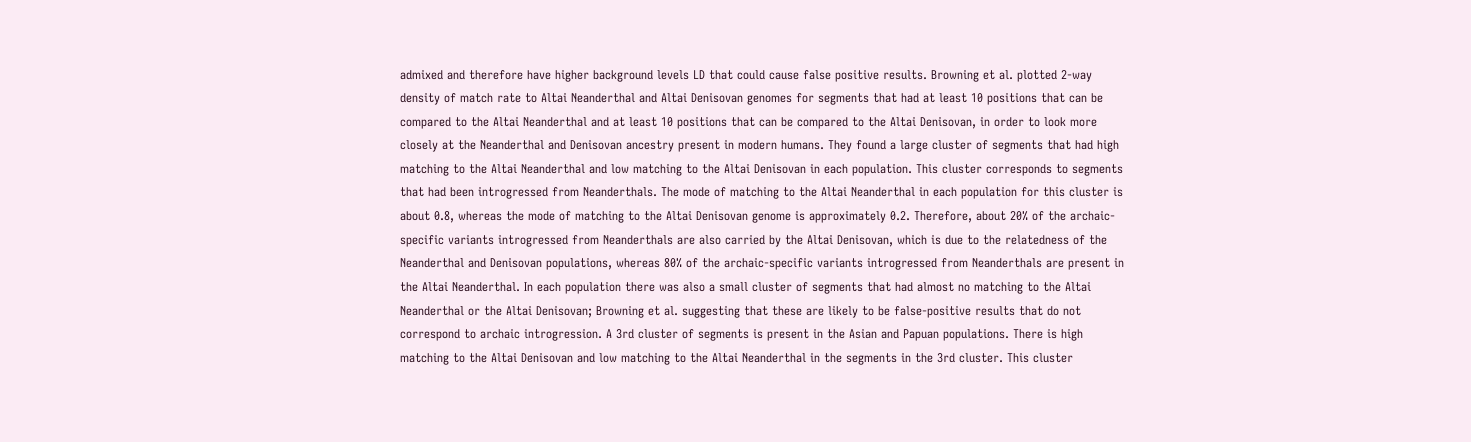admixed and therefore have higher background levels LD that could cause false positive results. Browning et al. plotted 2-way density of match rate to Altai Neanderthal and Altai Denisovan genomes for segments that had at least 10 positions that can be compared to the Altai Neanderthal and at least 10 positions that can be compared to the Altai Denisovan, in order to look more closely at the Neanderthal and Denisovan ancestry present in modern humans. They found a large cluster of segments that had high matching to the Altai Neanderthal and low matching to the Altai Denisovan in each population. This cluster corresponds to segments that had been introgressed from Neanderthals. The mode of matching to the Altai Neanderthal in each population for this cluster is about 0.8, whereas the mode of matching to the Altai Denisovan genome is approximately 0.2. Therefore, about 20% of the archaic-specific variants introgressed from Neanderthals are also carried by the Altai Denisovan, which is due to the relatedness of the Neanderthal and Denisovan populations, whereas 80% of the archaic-specific variants introgressed from Neanderthals are present in the Altai Neanderthal. In each population there was also a small cluster of segments that had almost no matching to the Altai Neanderthal or the Altai Denisovan; Browning et al. suggesting that these are likely to be false-positive results that do not correspond to archaic introgression. A 3rd cluster of segments is present in the Asian and Papuan populations. There is high matching to the Altai Denisovan and low matching to the Altai Neanderthal in the segments in the 3rd cluster. This cluster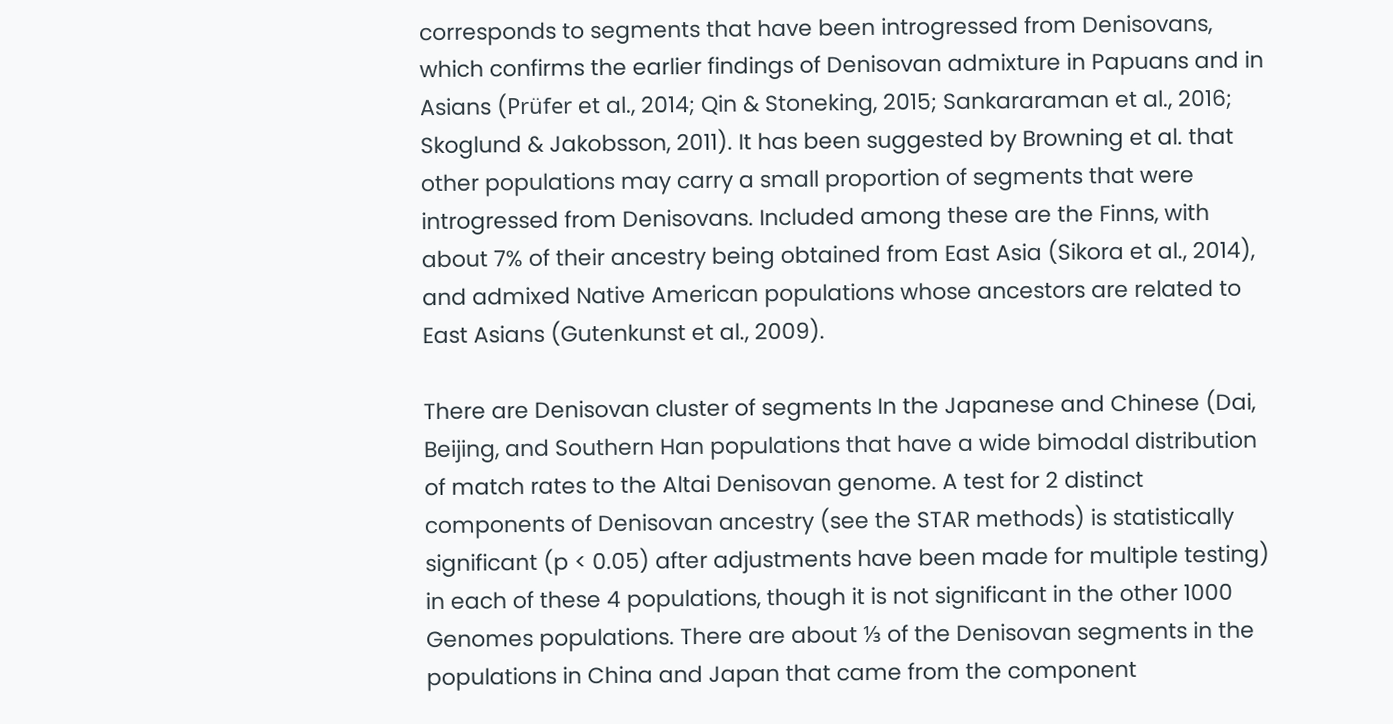corresponds to segments that have been introgressed from Denisovans, which confirms the earlier findings of Denisovan admixture in Papuans and in Asians (Prüfer et al., 2014; Qin & Stoneking, 2015; Sankararaman et al., 2016; Skoglund & Jakobsson, 2011). It has been suggested by Browning et al. that other populations may carry a small proportion of segments that were introgressed from Denisovans. Included among these are the Finns, with about 7% of their ancestry being obtained from East Asia (Sikora et al., 2014), and admixed Native American populations whose ancestors are related to East Asians (Gutenkunst et al., 2009).

There are Denisovan cluster of segments In the Japanese and Chinese (Dai, Beijing, and Southern Han populations that have a wide bimodal distribution of match rates to the Altai Denisovan genome. A test for 2 distinct components of Denisovan ancestry (see the STAR methods) is statistically significant (p < 0.05) after adjustments have been made for multiple testing) in each of these 4 populations, though it is not significant in the other 1000 Genomes populations. There are about ⅓ of the Denisovan segments in the populations in China and Japan that came from the component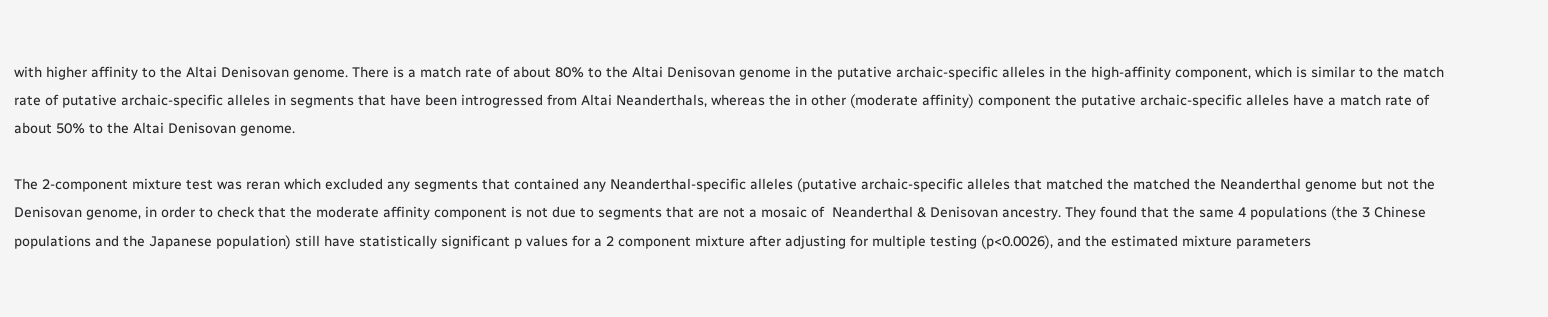with higher affinity to the Altai Denisovan genome. There is a match rate of about 80% to the Altai Denisovan genome in the putative archaic-specific alleles in the high-affinity component, which is similar to the match rate of putative archaic-specific alleles in segments that have been introgressed from Altai Neanderthals, whereas the in other (moderate affinity) component the putative archaic-specific alleles have a match rate of about 50% to the Altai Denisovan genome.

The 2-component mixture test was reran which excluded any segments that contained any Neanderthal-specific alleles (putative archaic-specific alleles that matched the matched the Neanderthal genome but not the Denisovan genome, in order to check that the moderate affinity component is not due to segments that are not a mosaic of  Neanderthal & Denisovan ancestry. They found that the same 4 populations (the 3 Chinese populations and the Japanese population) still have statistically significant p values for a 2 component mixture after adjusting for multiple testing (p<0.0026), and the estimated mixture parameters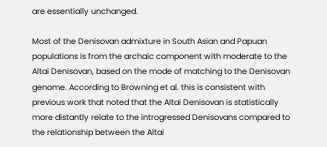are essentially unchanged.

Most of the Denisovan admixture in South Asian and Papuan populations is from the archaic component with moderate to the Altai Denisovan, based on the mode of matching to the Denisovan genome. According to Browning et al. this is consistent with previous work that noted that the Altai Denisovan is statistically more distantly relate to the introgressed Denisovans compared to the relationship between the Altai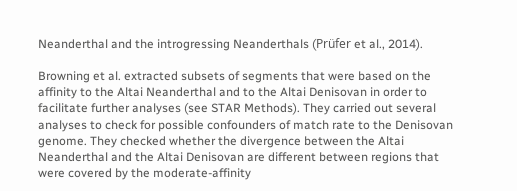Neanderthal and the introgressing Neanderthals (Prüfer et al., 2014).

Browning et al. extracted subsets of segments that were based on the affinity to the Altai Neanderthal and to the Altai Denisovan in order to facilitate further analyses (see STAR Methods). They carried out several analyses to check for possible confounders of match rate to the Denisovan genome. They checked whether the divergence between the Altai Neanderthal and the Altai Denisovan are different between regions that were covered by the moderate-affinity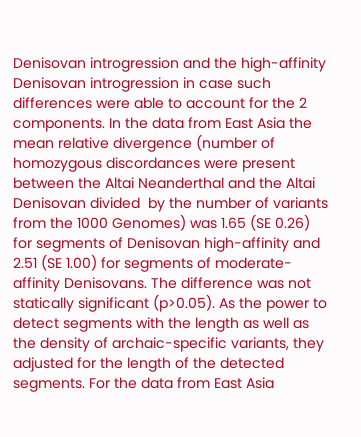Denisovan introgression and the high-affinity Denisovan introgression in case such differences were able to account for the 2 components. In the data from East Asia the mean relative divergence (number of homozygous discordances were present between the Altai Neanderthal and the Altai Denisovan divided  by the number of variants from the 1000 Genomes) was 1.65 (SE 0.26) for segments of Denisovan high-affinity and 2.51 (SE 1.00) for segments of moderate-affinity Denisovans. The difference was not statically significant (p>0.05). As the power to detect segments with the length as well as the density of archaic-specific variants, they adjusted for the length of the detected segments. For the data from East Asia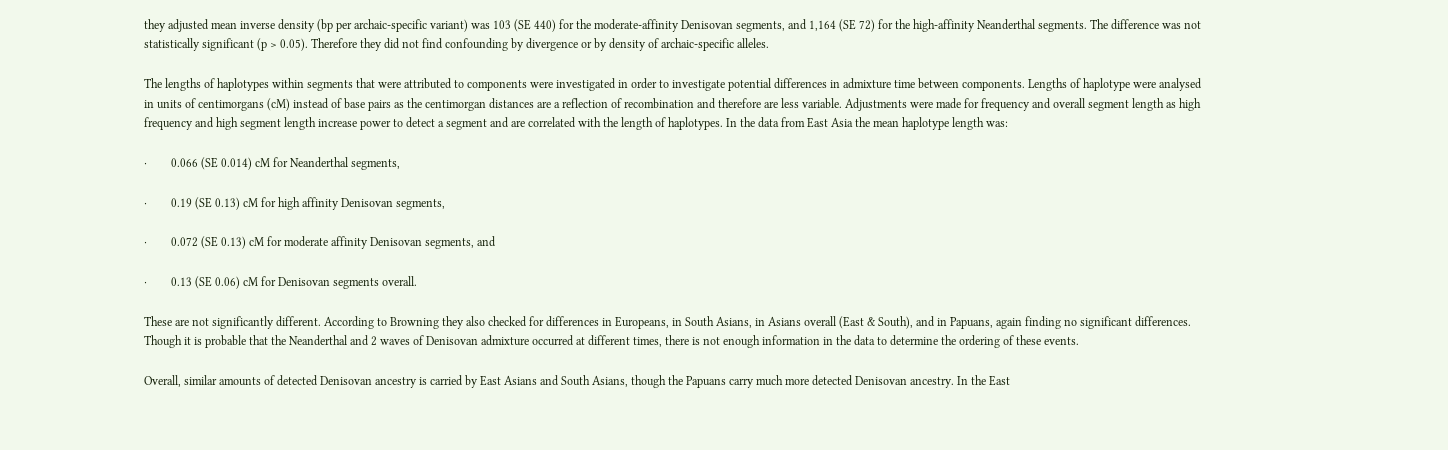they adjusted mean inverse density (bp per archaic-specific variant) was 103 (SE 440) for the moderate-affinity Denisovan segments, and 1,164 (SE 72) for the high-affinity Neanderthal segments. The difference was not statistically significant (p > 0.05). Therefore they did not find confounding by divergence or by density of archaic-specific alleles.

The lengths of haplotypes within segments that were attributed to components were investigated in order to investigate potential differences in admixture time between components. Lengths of haplotype were analysed in units of centimorgans (cM) instead of base pairs as the centimorgan distances are a reflection of recombination and therefore are less variable. Adjustments were made for frequency and overall segment length as high frequency and high segment length increase power to detect a segment and are correlated with the length of haplotypes. In the data from East Asia the mean haplotype length was:

·        0.066 (SE 0.014) cM for Neanderthal segments,

·        0.19 (SE 0.13) cM for high affinity Denisovan segments,

·        0.072 (SE 0.13) cM for moderate affinity Denisovan segments, and

·        0.13 (SE 0.06) cM for Denisovan segments overall.

These are not significantly different. According to Browning they also checked for differences in Europeans, in South Asians, in Asians overall (East & South), and in Papuans, again finding no significant differences. Though it is probable that the Neanderthal and 2 waves of Denisovan admixture occurred at different times, there is not enough information in the data to determine the ordering of these events.

Overall, similar amounts of detected Denisovan ancestry is carried by East Asians and South Asians, though the Papuans carry much more detected Denisovan ancestry. In the East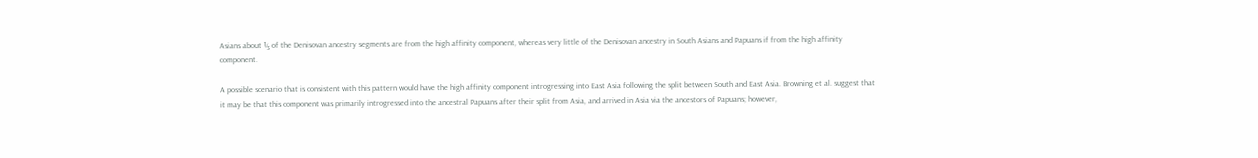Asians about ⅓ of the Denisovan ancestry segments are from the high affinity component, whereas very little of the Denisovan ancestry in South Asians and Papuans if from the high affinity component.

A possible scenario that is consistent with this pattern would have the high affinity component introgressing into East Asia following the split between South and East Asia. Browning et al. suggest that it may be that this component was primarily introgressed into the ancestral Papuans after their split from Asia, and arrived in Asia via the ancestors of Papuans; however,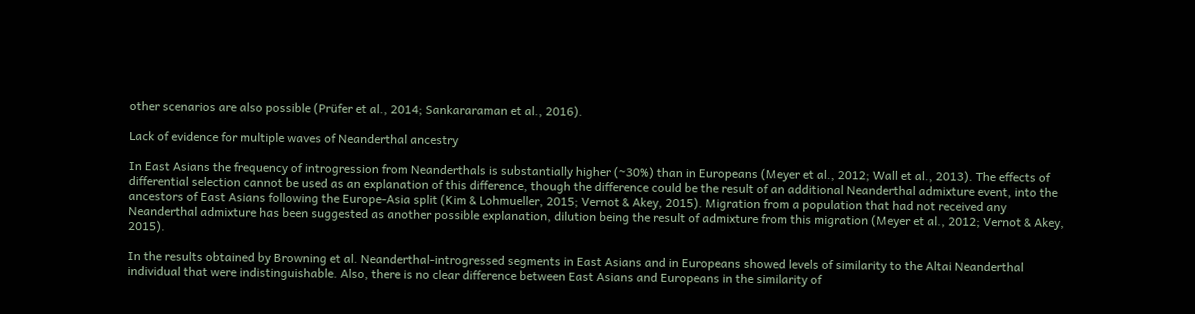other scenarios are also possible (Prüfer et al., 2014; Sankararaman et al., 2016).

Lack of evidence for multiple waves of Neanderthal ancestry

In East Asians the frequency of introgression from Neanderthals is substantially higher (~30%) than in Europeans (Meyer et al., 2012; Wall et al., 2013). The effects of differential selection cannot be used as an explanation of this difference, though the difference could be the result of an additional Neanderthal admixture event, into the ancestors of East Asians following the Europe-Asia split (Kim & Lohmueller, 2015; Vernot & Akey, 2015). Migration from a population that had not received any Neanderthal admixture has been suggested as another possible explanation, dilution being the result of admixture from this migration (Meyer et al., 2012; Vernot & Akey, 2015).

In the results obtained by Browning et al. Neanderthal-introgressed segments in East Asians and in Europeans showed levels of similarity to the Altai Neanderthal individual that were indistinguishable. Also, there is no clear difference between East Asians and Europeans in the similarity of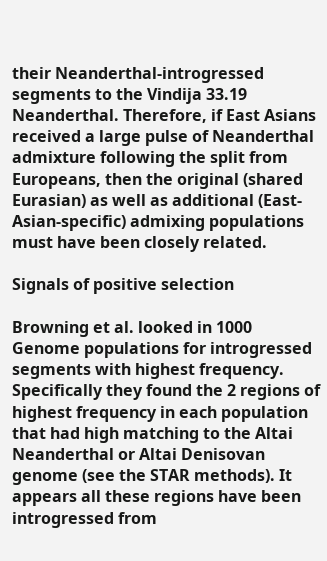their Neanderthal-introgressed segments to the Vindija 33.19 Neanderthal. Therefore, if East Asians received a large pulse of Neanderthal admixture following the split from Europeans, then the original (shared Eurasian) as well as additional (East-Asian-specific) admixing populations must have been closely related.

Signals of positive selection

Browning et al. looked in 1000 Genome populations for introgressed segments with highest frequency. Specifically they found the 2 regions of highest frequency in each population that had high matching to the Altai Neanderthal or Altai Denisovan genome (see the STAR methods). It appears all these regions have been introgressed from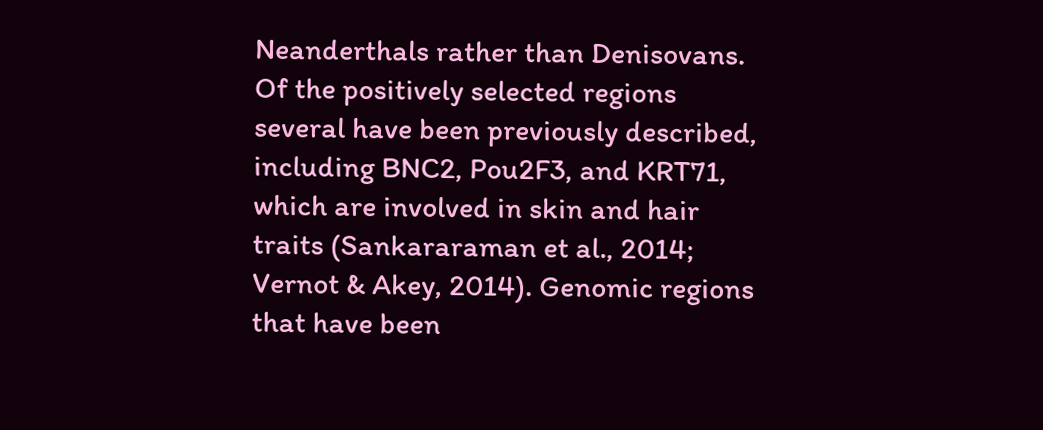Neanderthals rather than Denisovans. Of the positively selected regions several have been previously described, including BNC2, Pou2F3, and KRT71, which are involved in skin and hair traits (Sankararaman et al., 2014; Vernot & Akey, 2014). Genomic regions that have been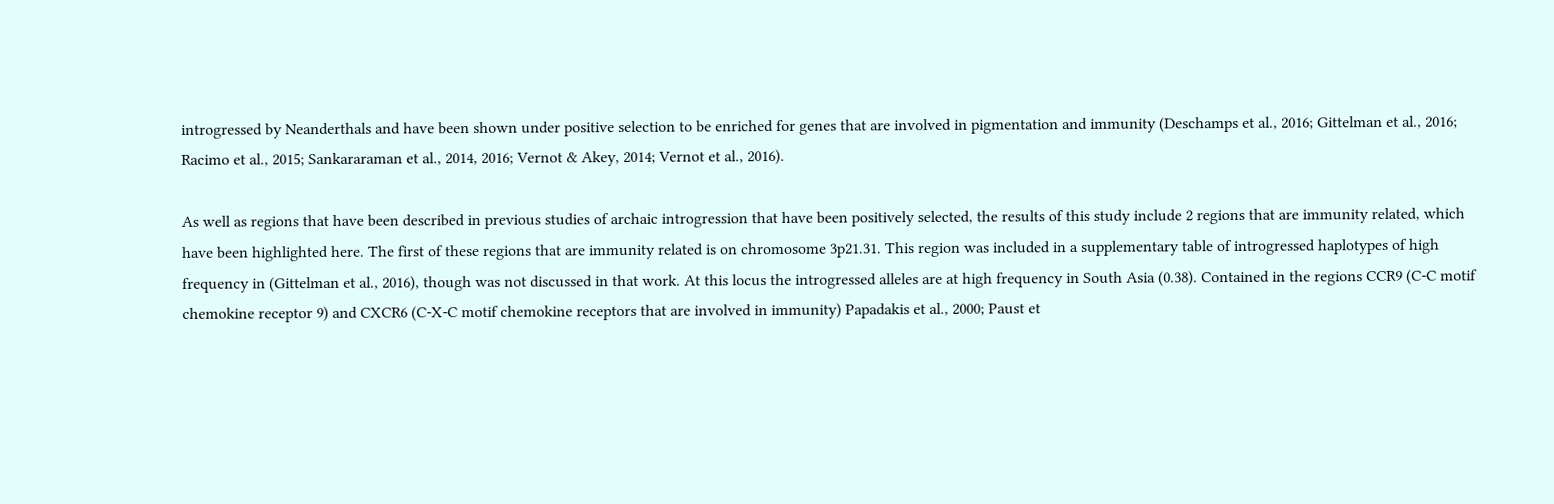introgressed by Neanderthals and have been shown under positive selection to be enriched for genes that are involved in pigmentation and immunity (Deschamps et al., 2016; Gittelman et al., 2016; Racimo et al., 2015; Sankararaman et al., 2014, 2016; Vernot & Akey, 2014; Vernot et al., 2016).

As well as regions that have been described in previous studies of archaic introgression that have been positively selected, the results of this study include 2 regions that are immunity related, which have been highlighted here. The first of these regions that are immunity related is on chromosome 3p21.31. This region was included in a supplementary table of introgressed haplotypes of high frequency in (Gittelman et al., 2016), though was not discussed in that work. At this locus the introgressed alleles are at high frequency in South Asia (0.38). Contained in the regions CCR9 (C-C motif chemokine receptor 9) and CXCR6 (C-X-C motif chemokine receptors that are involved in immunity) Papadakis et al., 2000; Paust et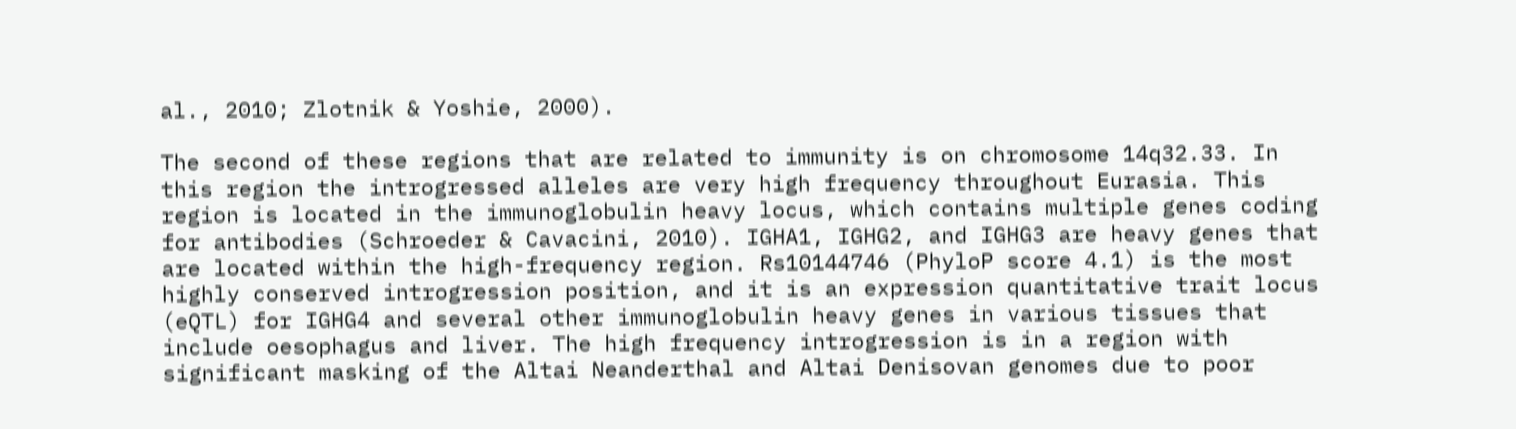al., 2010; Zlotnik & Yoshie, 2000).

The second of these regions that are related to immunity is on chromosome 14q32.33. In this region the introgressed alleles are very high frequency throughout Eurasia. This region is located in the immunoglobulin heavy locus, which contains multiple genes coding for antibodies (Schroeder & Cavacini, 2010). IGHA1, IGHG2, and IGHG3 are heavy genes that are located within the high-frequency region. Rs10144746 (PhyloP score 4.1) is the most highly conserved introgression position, and it is an expression quantitative trait locus (eQTL) for IGHG4 and several other immunoglobulin heavy genes in various tissues that include oesophagus and liver. The high frequency introgression is in a region with significant masking of the Altai Neanderthal and Altai Denisovan genomes due to poor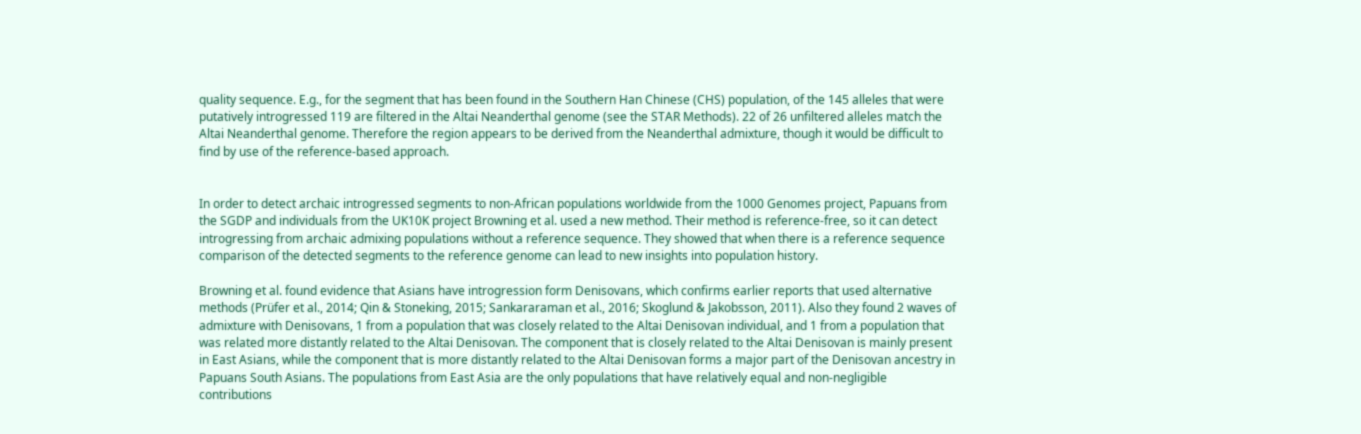quality sequence. E.g., for the segment that has been found in the Southern Han Chinese (CHS) population, of the 145 alleles that were putatively introgressed 119 are filtered in the Altai Neanderthal genome (see the STAR Methods). 22 of 26 unfiltered alleles match the Altai Neanderthal genome. Therefore the region appears to be derived from the Neanderthal admixture, though it would be difficult to find by use of the reference-based approach.


In order to detect archaic introgressed segments to non-African populations worldwide from the 1000 Genomes project, Papuans from the SGDP and individuals from the UK10K project Browning et al. used a new method. Their method is reference-free, so it can detect introgressing from archaic admixing populations without a reference sequence. They showed that when there is a reference sequence comparison of the detected segments to the reference genome can lead to new insights into population history.

Browning et al. found evidence that Asians have introgression form Denisovans, which confirms earlier reports that used alternative methods (Prüfer et al., 2014; Qin & Stoneking, 2015; Sankararaman et al., 2016; Skoglund & Jakobsson, 2011). Also they found 2 waves of admixture with Denisovans, 1 from a population that was closely related to the Altai Denisovan individual, and 1 from a population that was related more distantly related to the Altai Denisovan. The component that is closely related to the Altai Denisovan is mainly present in East Asians, while the component that is more distantly related to the Altai Denisovan forms a major part of the Denisovan ancestry in Papuans South Asians. The populations from East Asia are the only populations that have relatively equal and non-negligible contributions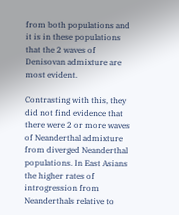from both populations and it is in these populations that the 2 waves of Denisovan admixture are most evident.

Contrasting with this, they did not find evidence that there were 2 or more waves of Neanderthal admixture from diverged Neanderthal populations. In East Asians the higher rates of introgression from Neanderthals relative to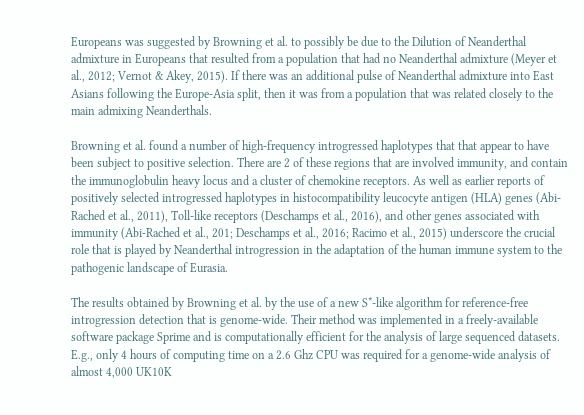Europeans was suggested by Browning et al. to possibly be due to the Dilution of Neanderthal admixture in Europeans that resulted from a population that had no Neanderthal admixture (Meyer et al., 2012; Vernot & Akey, 2015). If there was an additional pulse of Neanderthal admixture into East Asians following the Europe-Asia split, then it was from a population that was related closely to the main admixing Neanderthals.

Browning et al. found a number of high-frequency introgressed haplotypes that that appear to have been subject to positive selection. There are 2 of these regions that are involved immunity, and contain the immunoglobulin heavy locus and a cluster of chemokine receptors. As well as earlier reports of positively selected introgressed haplotypes in histocompatibility leucocyte antigen (HLA) genes (Abi-Rached et al., 2011), Toll-like receptors (Deschamps et al., 2016), and other genes associated with immunity (Abi-Rached et al., 201; Deschamps et al., 2016; Racimo et al., 2015) underscore the crucial role that is played by Neanderthal introgression in the adaptation of the human immune system to the pathogenic landscape of Eurasia.

The results obtained by Browning et al. by the use of a new S*-like algorithm for reference-free introgression detection that is genome-wide. Their method was implemented in a freely-available software package Sprime and is computationally efficient for the analysis of large sequenced datasets. E.g., only 4 hours of computing time on a 2.6 Ghz CPU was required for a genome-wide analysis of almost 4,000 UK10K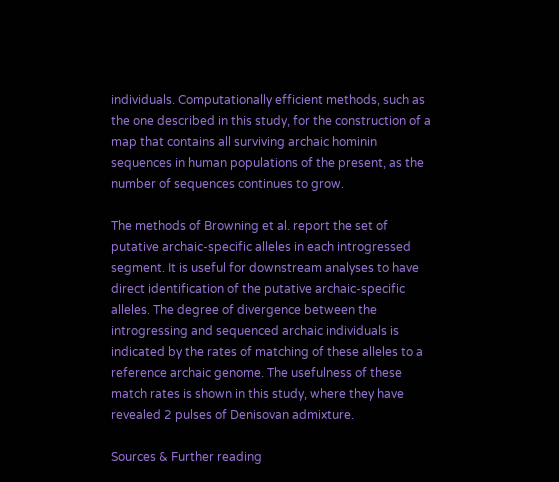individuals. Computationally efficient methods, such as the one described in this study, for the construction of a map that contains all surviving archaic hominin sequences in human populations of the present, as the number of sequences continues to grow.

The methods of Browning et al. report the set of putative archaic-specific alleles in each introgressed segment. It is useful for downstream analyses to have direct identification of the putative archaic-specific alleles. The degree of divergence between the introgressing and sequenced archaic individuals is indicated by the rates of matching of these alleles to a reference archaic genome. The usefulness of these match rates is shown in this study, where they have revealed 2 pulses of Denisovan admixture.

Sources & Further reading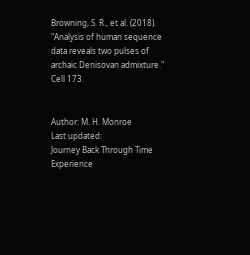Browning, S. R., et al. (2018). "Analysis of human sequence data reveals two pulses of archaic Denisovan admixture." Cell 173.


Author: M. H. Monroe
Last updated:
Journey Back Through Time
Experience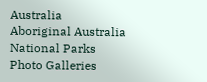Australia
Aboriginal Australia
National Parks
Photo Galleries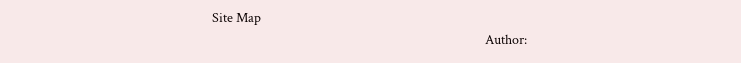Site Map
                                                                                           Author: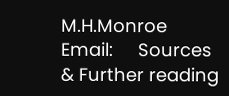M.H.Monroe  Email:     Sources & Further reading